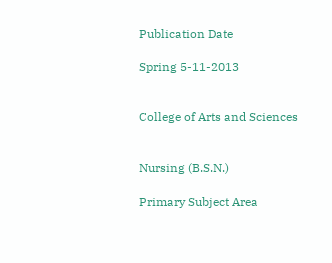Publication Date

Spring 5-11-2013


College of Arts and Sciences


Nursing (B.S.N.)

Primary Subject Area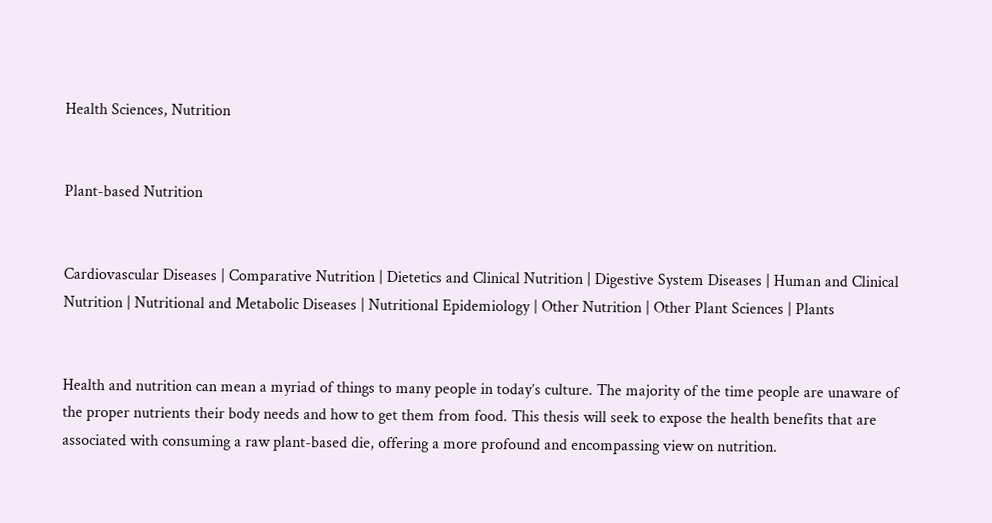Health Sciences, Nutrition


Plant-based Nutrition


Cardiovascular Diseases | Comparative Nutrition | Dietetics and Clinical Nutrition | Digestive System Diseases | Human and Clinical Nutrition | Nutritional and Metabolic Diseases | Nutritional Epidemiology | Other Nutrition | Other Plant Sciences | Plants


Health and nutrition can mean a myriad of things to many people in today’s culture. The majority of the time people are unaware of the proper nutrients their body needs and how to get them from food. This thesis will seek to expose the health benefits that are associated with consuming a raw plant-based die, offering a more profound and encompassing view on nutrition.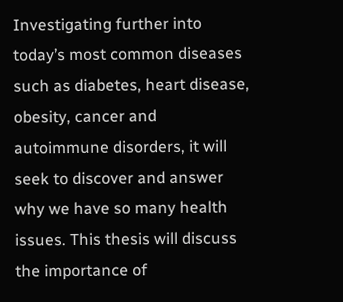Investigating further into today’s most common diseases such as diabetes, heart disease, obesity, cancer and autoimmune disorders, it will seek to discover and answer why we have so many health issues. This thesis will discuss the importance of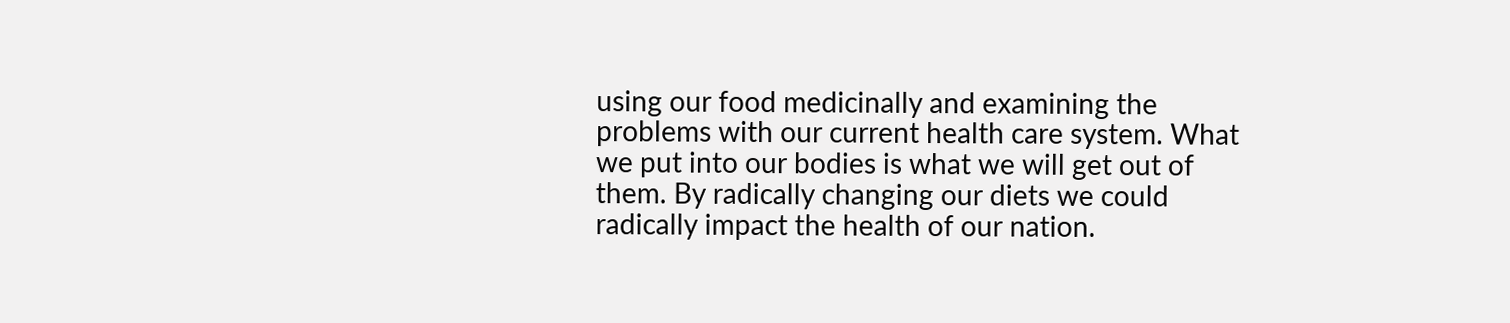using our food medicinally and examining the problems with our current health care system. What we put into our bodies is what we will get out of them. By radically changing our diets we could radically impact the health of our nation.